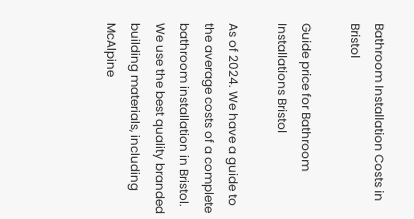Bathroom Installation Costs in Bristol

Guide price for Bathroom Installations Bristol

As of 2024. We have a guide to the average costs of a complete bathroom installation in Bristol. We use the best quality branded building materials, including McAlpine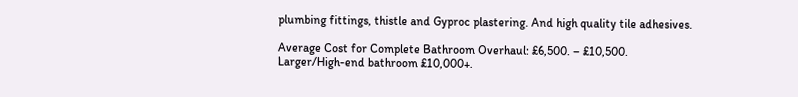plumbing fittings, thistle and Gyproc plastering. And high quality tile adhesives.

Average Cost for Complete Bathroom Overhaul: £6,500. – £10,500.
Larger/High-end bathroom £10,000+.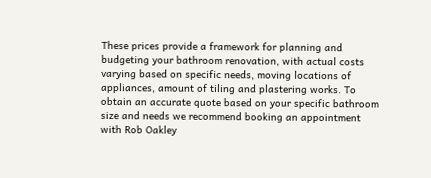These prices provide a framework for planning and budgeting your bathroom renovation, with actual costs varying based on specific needs, moving locations of appliances, amount of tiling and plastering works. To obtain an accurate quote based on your specific bathroom size and needs we recommend booking an appointment with Rob Oakley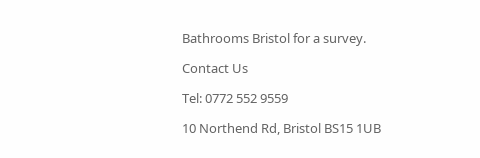Bathrooms Bristol for a survey.

Contact Us

Tel: 0772 552 9559

10 Northend Rd, Bristol BS15 1UB